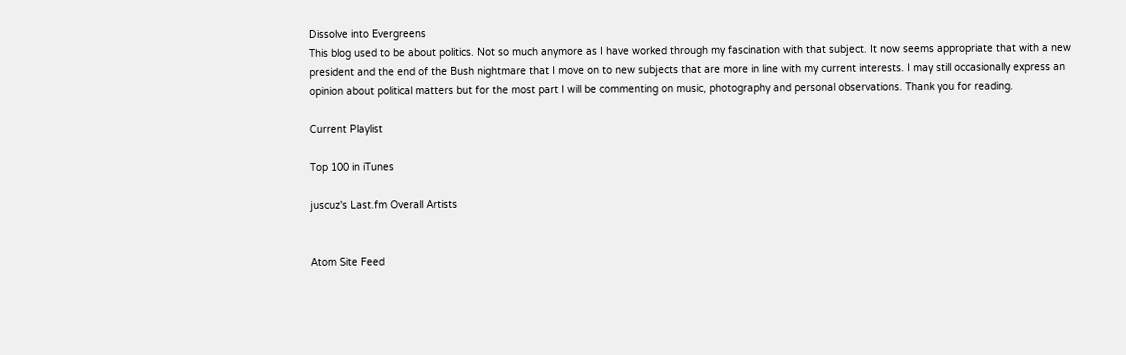Dissolve into Evergreens
This blog used to be about politics. Not so much anymore as I have worked through my fascination with that subject. It now seems appropriate that with a new president and the end of the Bush nightmare that I move on to new subjects that are more in line with my current interests. I may still occasionally express an opinion about political matters but for the most part I will be commenting on music, photography and personal observations. Thank you for reading.

Current Playlist

Top 100 in iTunes

juscuz's Last.fm Overall Artists


Atom Site Feed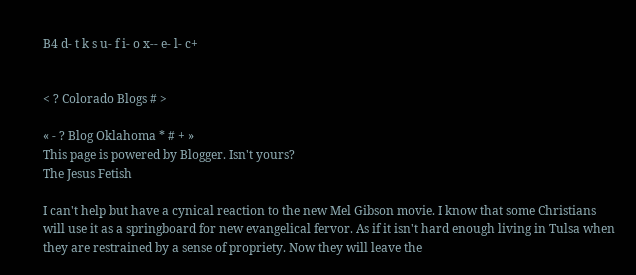B4 d- t k s u- f i- o x-- e- l- c+


< ? Colorado Blogs # >

« - ? Blog Oklahoma * # + »
This page is powered by Blogger. Isn't yours?
The Jesus Fetish

I can't help but have a cynical reaction to the new Mel Gibson movie. I know that some Christians will use it as a springboard for new evangelical fervor. As if it isn't hard enough living in Tulsa when they are restrained by a sense of propriety. Now they will leave the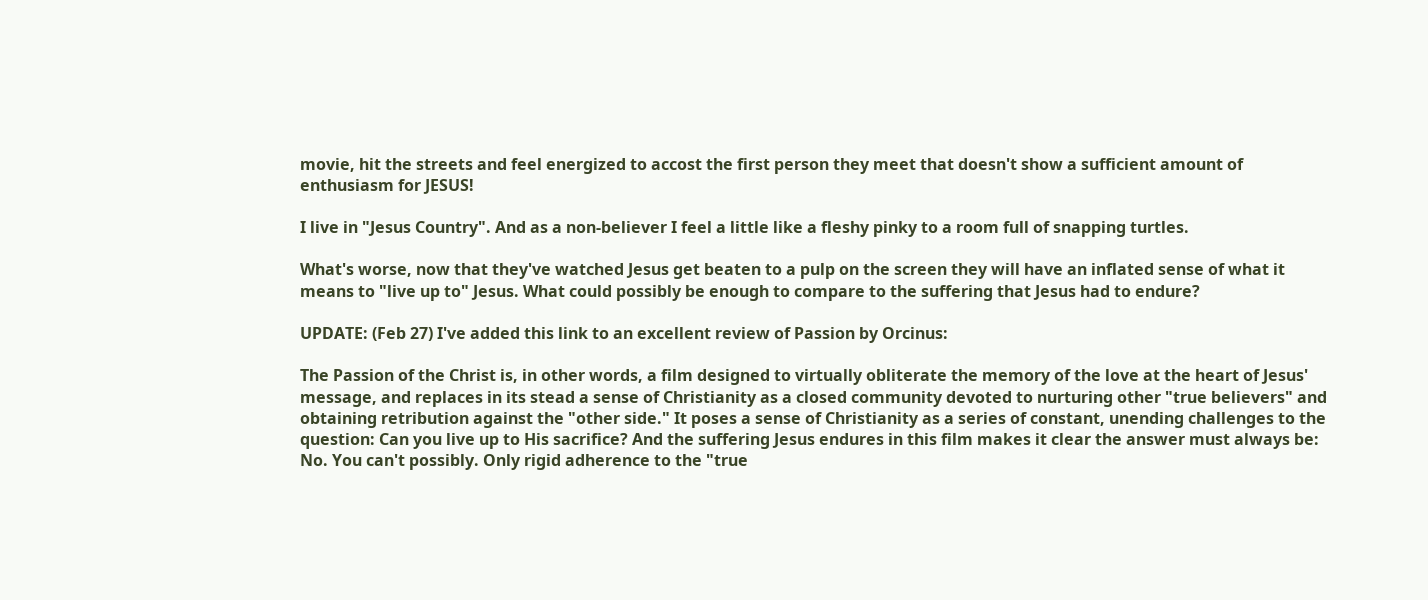movie, hit the streets and feel energized to accost the first person they meet that doesn't show a sufficient amount of enthusiasm for JESUS!

I live in "Jesus Country". And as a non-believer I feel a little like a fleshy pinky to a room full of snapping turtles.

What's worse, now that they've watched Jesus get beaten to a pulp on the screen they will have an inflated sense of what it means to "live up to" Jesus. What could possibly be enough to compare to the suffering that Jesus had to endure?

UPDATE: (Feb 27) I've added this link to an excellent review of Passion by Orcinus:

The Passion of the Christ is, in other words, a film designed to virtually obliterate the memory of the love at the heart of Jesus' message, and replaces in its stead a sense of Christianity as a closed community devoted to nurturing other "true believers" and obtaining retribution against the "other side." It poses a sense of Christianity as a series of constant, unending challenges to the question: Can you live up to His sacrifice? And the suffering Jesus endures in this film makes it clear the answer must always be: No. You can't possibly. Only rigid adherence to the "true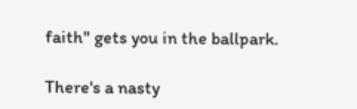faith" gets you in the ballpark.

There's a nasty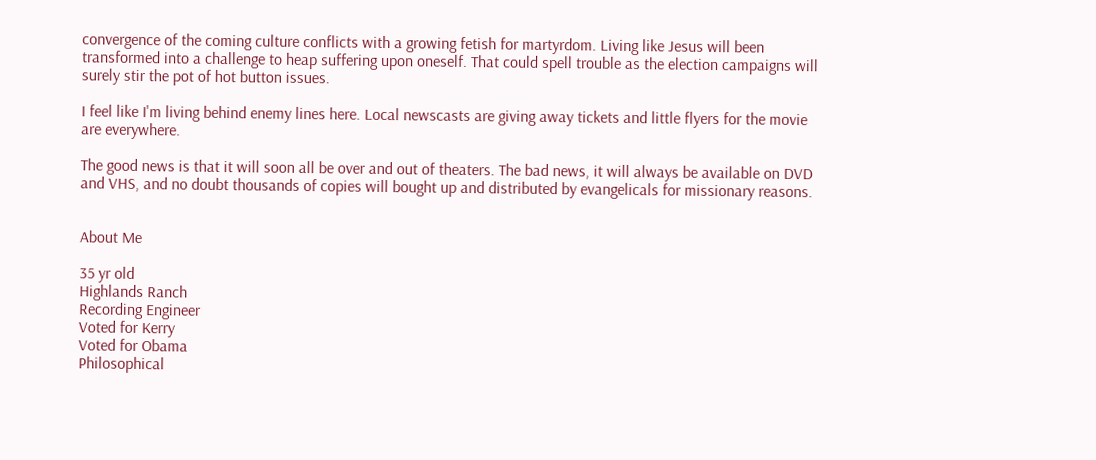convergence of the coming culture conflicts with a growing fetish for martyrdom. Living like Jesus will been transformed into a challenge to heap suffering upon oneself. That could spell trouble as the election campaigns will surely stir the pot of hot button issues.

I feel like I'm living behind enemy lines here. Local newscasts are giving away tickets and little flyers for the movie are everywhere.

The good news is that it will soon all be over and out of theaters. The bad news, it will always be available on DVD and VHS, and no doubt thousands of copies will bought up and distributed by evangelicals for missionary reasons.


About Me

35 yr old
Highlands Ranch
Recording Engineer
Voted for Kerry
Voted for Obama
Philosophical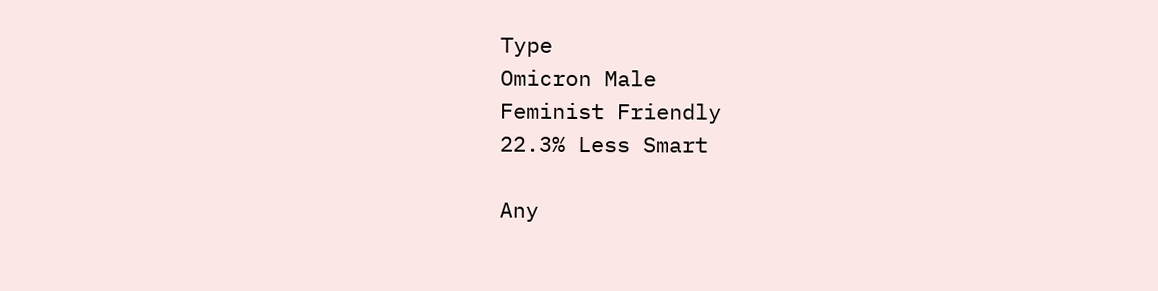Type
Omicron Male
Feminist Friendly
22.3% Less Smart

Any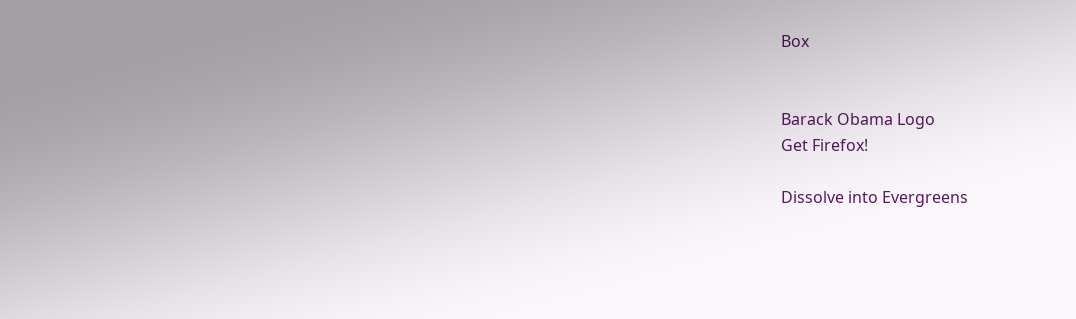Box


Barack Obama Logo
Get Firefox!

Dissolve into Evergreens